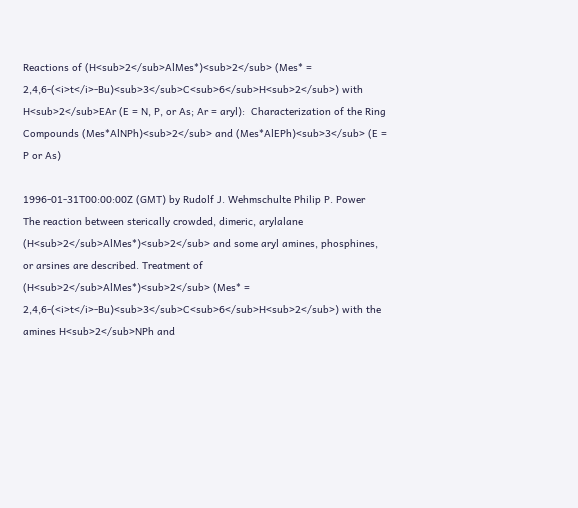Reactions of (H<sub>2</sub>AlMes*)<sub>2</sub> (Mes* = 2,4,6-(<i>t</i>-Bu)<sub>3</sub>C<sub>6</sub>H<sub>2</sub>) with H<sub>2</sub>EAr (E = N, P, or As; Ar = aryl):  Characterization of the Ring Compounds (Mes*AlNPh)<sub>2</sub> and (Mes*AlEPh)<sub>3</sub> (E = P or As)

1996-01-31T00:00:00Z (GMT) by Rudolf J. Wehmschulte Philip P. Power
The reaction between sterically crowded, dimeric, arylalane (H<sub>2</sub>AlMes*)<sub>2</sub> and some aryl amines, phosphines, or arsines are described. Treatment of (H<sub>2</sub>AlMes*)<sub>2</sub> (Mes* = 2,4,6-(<i>t</i>-Bu)<sub>3</sub>C<sub>6</sub>H<sub>2</sub>) with the amines H<sub>2</sub>NPh and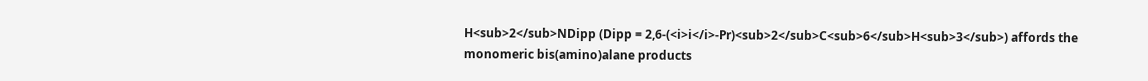H<sub>2</sub>NDipp (Dipp = 2,6-(<i>i</i>-Pr)<sub>2</sub>C<sub>6</sub>H<sub>3</sub>) affords the monomeric bis(amino)alane products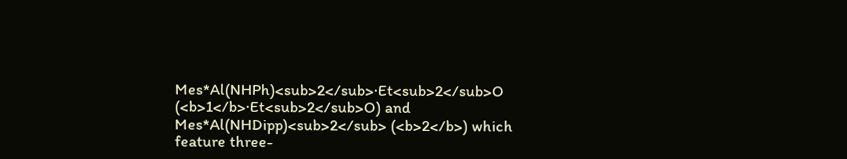Mes*Al(NHPh)<sub>2</sub>·Et<sub>2</sub>O (<b>1</b>·Et<sub>2</sub>O) and Mes*Al(NHDipp)<sub>2</sub> (<b>2</b>) which feature three-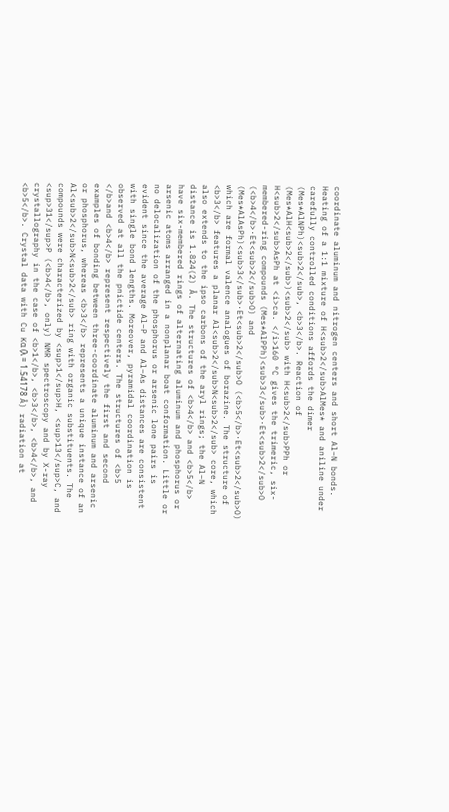coordinate aluminum and nitrogen centers and short Al−N bonds. Heating of a 1:1 mixture of H<sub>2</sub>AlMes* and aniline under carefully controlled conditions affords the dimer (Mes*AlNPh)<sub>2</sub>, <b>3</b>. Reaction of (Mes*AlH<sub>2</sub>)<sub>2</sub> with H<sub>2</sub>PPh or H<sub>2</sub>AsPh at <i>ca. </i>160 °C gives the trimeric, six-membered-ring compounds (Mes*AlPPh)<sub>3</sub>·Et<sub>2</sub>O (<b>4</b>·Et<sub>2</sub>O) and (Mes*AlAsPh)<sub>3</sub>·Et<sub>2</sub>O (<b>5</b>·Et<sub>2</sub>O) which are formal valence analogues of borazine. The structure of <b>3</b> features a planar Al<sub>2</sub>N<sub>2</sub> core, which also extends to the ipso carbons of the aryl rings; the Al−N distance is 1.824(2) Å. The structures of <b>4</b> and <b>5</b> have six-membered rings of alternating aluminum and phosphorus or arsenic atoms arranged in a nonplanar boat conformation. Little or no delocalization of the phosphorus or arsenic lone pairs is evident since the average Al−P and Al−As distances are consistent with single bond lengths. Moreover, pyramidal coordination is observed at all the pnictide centers. The structures of <b>5 </b>and <b>4</b> represent respectively the first and second examples of bonding between three-coordinate aluminum and arsenic or phosphorus, whereas <b>3</b> represents a unique instance of an Al<sub>2</sub>N<sub>2</sub> ring with organic substituents. The compounds were characterized by <sup>1</sup>H, <sup>13</sup>C, and <sup>31</sup>P (<b>4</b>, only) NMR spectroscopy and by X-ray crystallography in the case of <b>1</b>, <b>3</b>, <b>4</b>, and <b>5</b>. Crystal data with Cu Kα (λ = 1.54178 Å) radiation at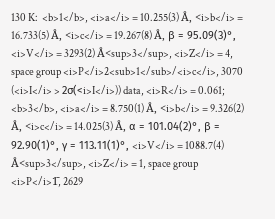130 K:  <b>1</b>, <i>a</i> = 10.255(3) Å, <i>b</i> = 16.733(5) Å, <i>c</i> = 19.267(8) Å, β = 95.09(3)°, <i>V</i> = 3293(2) Å<sup>3</sup>, <i>Z</i> = 4, space group <i>P</i>2<sub>1</sub>/<i>c</i>, 3070 (<i>I</i> > 2σ(<i>I</i>)) data, <i>R</i> = 0.061; <b>3</b>, <i>a</i> = 8.750(1) Å, <i>b</i> = 9.326(2) Å, <i>c</i> = 14.025(3) Å, α = 101.04(2)°, β = 92.90(1)°, γ = 113.11(1)°, <i>V</i> = 1088.7(4) Å<sup>3</sup>, <i>Z</i> = 1, space group <i>P</i>1̄, 2629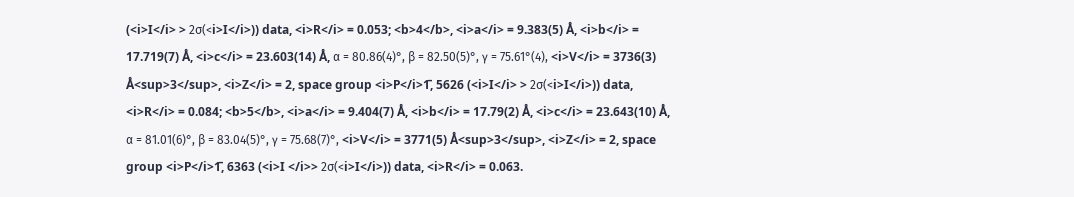(<i>I</i> > 2σ(<i>I</i>)) data, <i>R</i> = 0.053; <b>4</b>, <i>a</i> = 9.383(5) Å, <i>b</i> = 17.719(7) Å, <i>c</i> = 23.603(14) Å, α = 80.86(4)°, β = 82.50(5)°, γ = 75.61°(4), <i>V</i> = 3736(3) Å<sup>3</sup>, <i>Z</i> = 2, space group <i>P</i>1̄, 5626 (<i>I</i> > 2σ(<i>I</i>)) data, <i>R</i> = 0.084; <b>5</b>, <i>a</i> = 9.404(7) Å, <i>b</i> = 17.79(2) Å, <i>c</i> = 23.643(10) Å, α = 81.01(6)°, β = 83.04(5)°, γ = 75.68(7)°, <i>V</i> = 3771(5) Å<sup>3</sup>, <i>Z</i> = 2, space group <i>P</i>1̄, 6363 (<i>I </i>> 2σ(<i>I</i>)) data, <i>R</i> = 0.063.